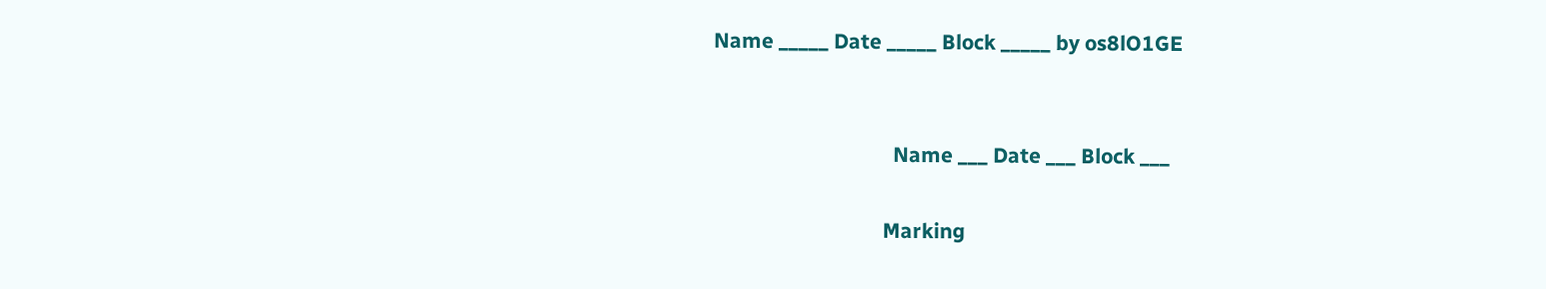Name _____ Date _____ Block _____ by os8lO1GE


                                    Name ___ Date ___ Block ___

                                  Marking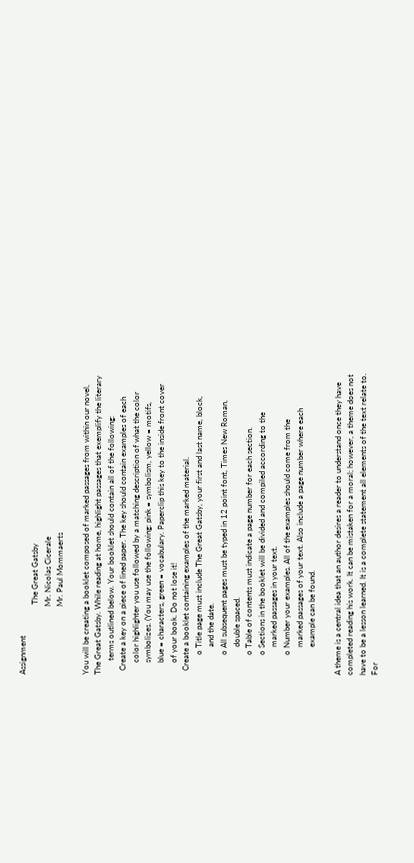Assignment
                                   The Great Gatsby
                                  Mr. Nicolas Cicerale
                                  Mr. Paul Mommaerts

You will be creating a booklet composed of marked passages from within our novel,
The Great Gatsby. While reading at home, highlight passages that exemplify the literary
       terms outlined below. Your booklet should contain all of the following:
  Create a key on a piece of lined paper. The key should contain examples of each
      color highlighter you use followed by a matching description of what the color
      symbolizes. (You may use the following: pink = symbolism, yellow = motifs,
      blue = characters, green = vocabulary. Paperclip this key to the inside front cover
      of your book. Do not lose it!
  Create a booklet containing examples of the marked material.
          o Title page must include The Great Gatsby, your first and last name, block,
              and the date.
          o All subsequent pages must be typed in 12 point font, Times New Roman,
              double spaced.
          o Table of contents must indicate a page number for each section.
          o Sections in the booklet will be divided and compiled according to the
              marked passages in your text.
          o Number your examples. All of the examples should come from the
              marked passages of your text. Also include a page number where each
              example can be found.

A theme is a central idea that an author desires a reader to understand once they have
completed reading his work. It can be mistaken for a moral; however, a theme does not
have to be a lesson learned. It is a complete statement all elements of the text relate to.
For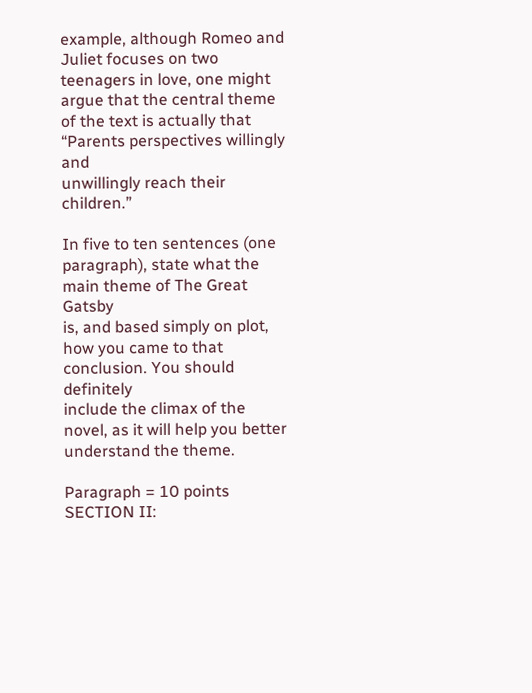example, although Romeo and Juliet focuses on two teenagers in love, one might
argue that the central theme of the text is actually that “Parents perspectives willingly and
unwillingly reach their children.”

In five to ten sentences (one paragraph), state what the main theme of The Great Gatsby
is, and based simply on plot, how you came to that conclusion. You should definitely
include the climax of the novel, as it will help you better understand the theme.

Paragraph = 10 points
SECTION II: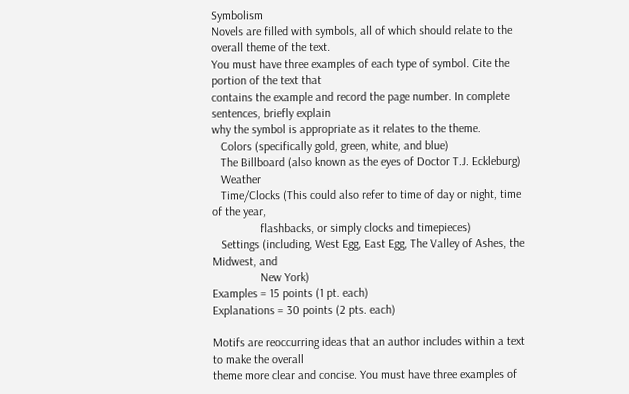Symbolism
Novels are filled with symbols, all of which should relate to the overall theme of the text.
You must have three examples of each type of symbol. Cite the portion of the text that
contains the example and record the page number. In complete sentences, briefly explain
why the symbol is appropriate as it relates to the theme.
   Colors (specifically gold, green, white, and blue)
   The Billboard (also known as the eyes of Doctor T.J. Eckleburg)
   Weather
   Time/Clocks (This could also refer to time of day or night, time of the year,
                flashbacks, or simply clocks and timepieces)
   Settings (including, West Egg, East Egg, The Valley of Ashes, the Midwest, and
                New York)
Examples = 15 points (1 pt. each)
Explanations = 30 points (2 pts. each)

Motifs are reoccurring ideas that an author includes within a text to make the overall
theme more clear and concise. You must have three examples of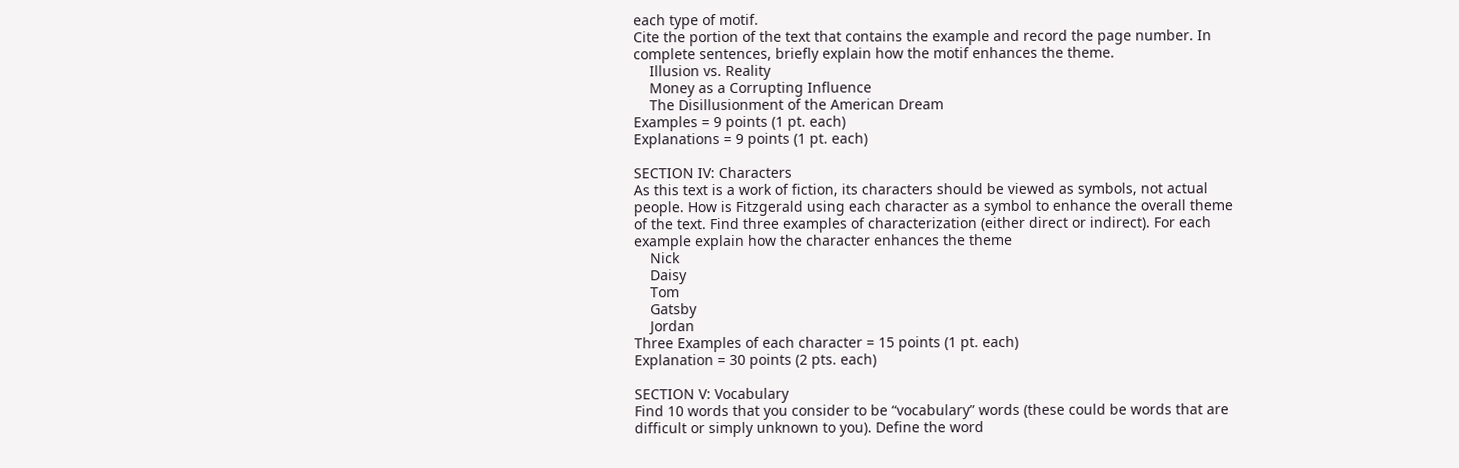each type of motif.
Cite the portion of the text that contains the example and record the page number. In
complete sentences, briefly explain how the motif enhances the theme.
    Illusion vs. Reality
    Money as a Corrupting Influence
    The Disillusionment of the American Dream
Examples = 9 points (1 pt. each)
Explanations = 9 points (1 pt. each)

SECTION IV: Characters
As this text is a work of fiction, its characters should be viewed as symbols, not actual
people. How is Fitzgerald using each character as a symbol to enhance the overall theme
of the text. Find three examples of characterization (either direct or indirect). For each
example explain how the character enhances the theme
    Nick
    Daisy
    Tom
    Gatsby
    Jordan
Three Examples of each character = 15 points (1 pt. each)
Explanation = 30 points (2 pts. each)

SECTION V: Vocabulary
Find 10 words that you consider to be “vocabulary” words (these could be words that are
difficult or simply unknown to you). Define the word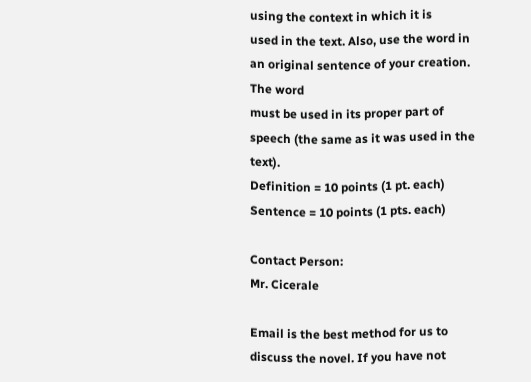using the context in which it is
used in the text. Also, use the word in an original sentence of your creation. The word
must be used in its proper part of speech (the same as it was used in the text).
Definition = 10 points (1 pt. each)
Sentence = 10 points (1 pts. each)

Contact Person:
Mr. Cicerale

Email is the best method for us to discuss the novel. If you have not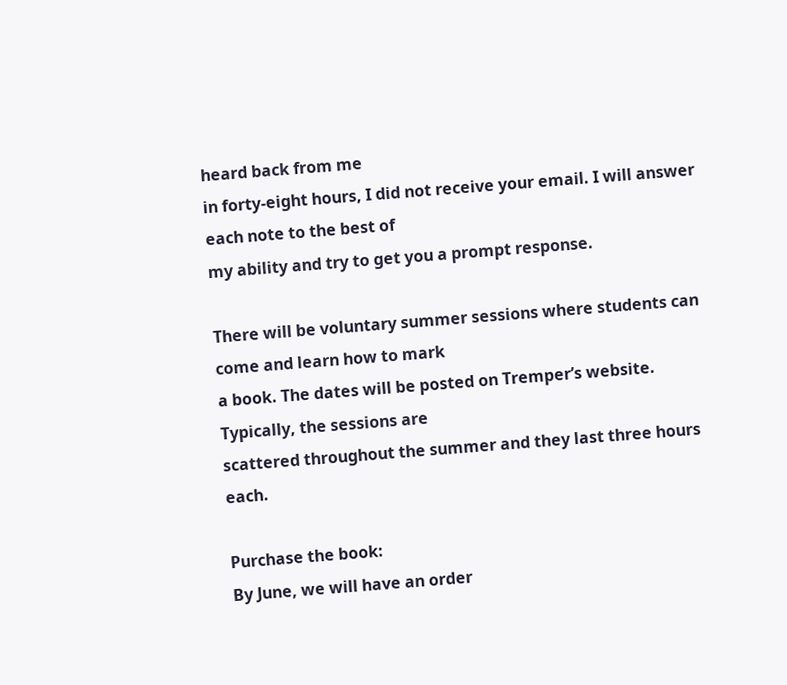heard back from me
in forty-eight hours, I did not receive your email. I will answer each note to the best of
my ability and try to get you a prompt response.

There will be voluntary summer sessions where students can come and learn how to mark
a book. The dates will be posted on Tremper’s website. Typically, the sessions are
scattered throughout the summer and they last three hours each.

Purchase the book:
By June, we will have an order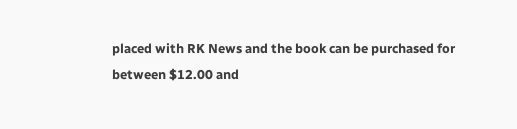placed with RK News and the book can be purchased for
between $12.00 and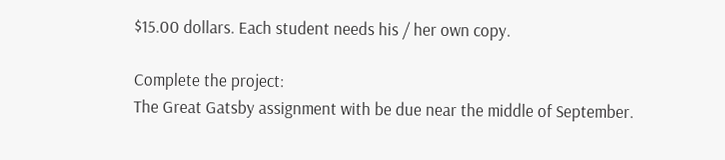$15.00 dollars. Each student needs his / her own copy.

Complete the project:
The Great Gatsby assignment with be due near the middle of September.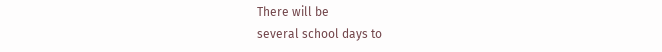There will be
several school days to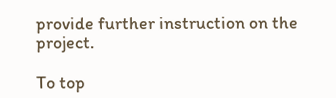provide further instruction on the project.

To top